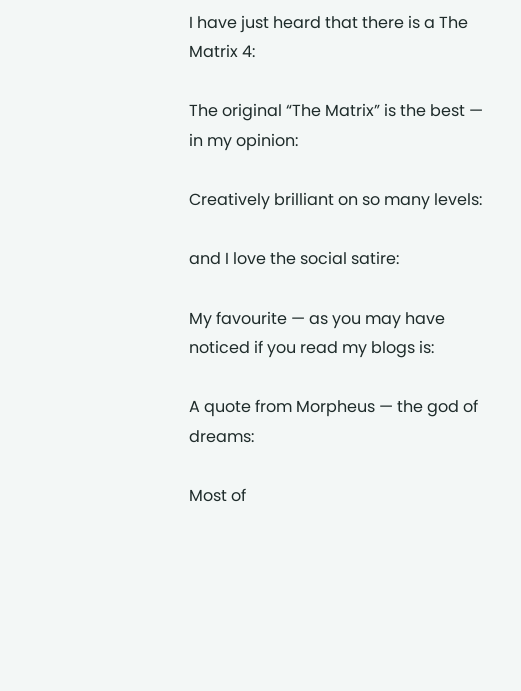I have just heard that there is a The Matrix 4:

The original “The Matrix” is the best — in my opinion:

Creatively brilliant on so many levels:

and I love the social satire:

My favourite — as you may have noticed if you read my blogs is:

A quote from Morpheus — the god of dreams:

Most of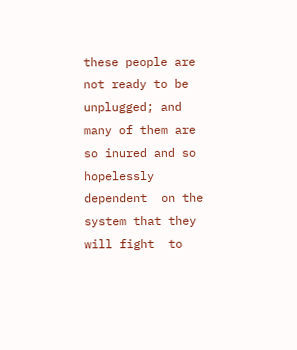these people are not ready to be unplugged; and many of them are so inured and so hopelessly dependent  on the system that they will fight  to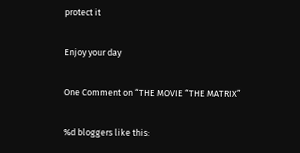protect it

Enjoy your day

One Comment on “THE MOVIE “THE MATRIX”

%d bloggers like this: